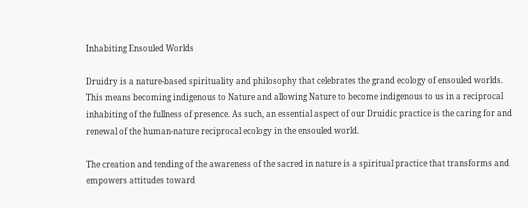Inhabiting Ensouled Worlds

Druidry is a nature-based spirituality and philosophy that celebrates the grand ecology of ensouled worlds. This means becoming indigenous to Nature and allowing Nature to become indigenous to us in a reciprocal inhabiting of the fullness of presence. As such, an essential aspect of our Druidic practice is the caring for and renewal of the human-nature reciprocal ecology in the ensouled world.

The creation and tending of the awareness of the sacred in nature is a spiritual practice that transforms and empowers attitudes toward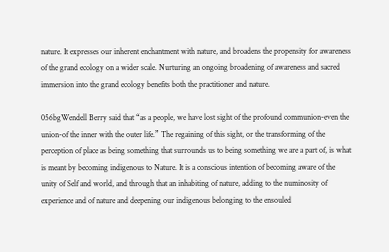nature. It expresses our inherent enchantment with nature, and broadens the propensity for awareness of the grand ecology on a wider scale. Nurturing an ongoing broadening of awareness and sacred immersion into the grand ecology benefits both the practitioner and nature.

056bgWendell Berry said that “as a people, we have lost sight of the profound communion-even the union-of the inner with the outer life.” The regaining of this sight, or the transforming of the perception of place as being something that surrounds us to being something we are a part of, is what is meant by becoming indigenous to Nature. It is a conscious intention of becoming aware of the unity of Self and world, and through that an inhabiting of nature, adding to the numinosity of experience and of nature and deepening our indigenous belonging to the ensouled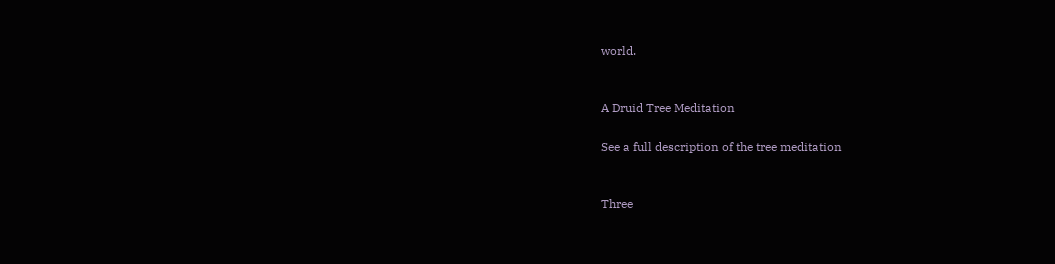world.


A Druid Tree Meditation

See a full description of the tree meditation


Three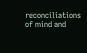reconciliations of mind and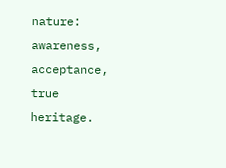nature: awareness, acceptance, true heritage.